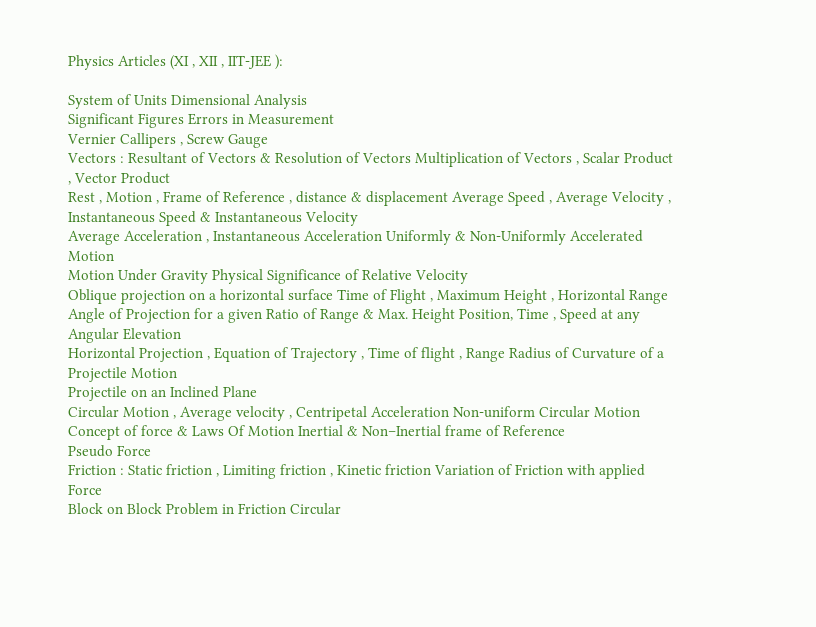Physics Articles (XI , XII , IIT-JEE ):

System of Units Dimensional Analysis
Significant Figures Errors in Measurement
Vernier Callipers , Screw Gauge
Vectors : Resultant of Vectors & Resolution of Vectors Multiplication of Vectors , Scalar Product , Vector Product
Rest , Motion , Frame of Reference , distance & displacement Average Speed , Average Velocity , Instantaneous Speed & Instantaneous Velocity
Average Acceleration , Instantaneous Acceleration Uniformly & Non-Uniformly Accelerated Motion
Motion Under Gravity Physical Significance of Relative Velocity
Oblique projection on a horizontal surface Time of Flight , Maximum Height , Horizontal Range
Angle of Projection for a given Ratio of Range & Max. Height Position, Time , Speed at any Angular Elevation
Horizontal Projection , Equation of Trajectory , Time of flight , Range Radius of Curvature of a Projectile Motion
Projectile on an Inclined Plane
Circular Motion , Average velocity , Centripetal Acceleration Non-uniform Circular Motion
Concept of force & Laws Of Motion Inertial & Non–Inertial frame of Reference
Pseudo Force
Friction : Static friction , Limiting friction , Kinetic friction Variation of Friction with applied Force
Block on Block Problem in Friction Circular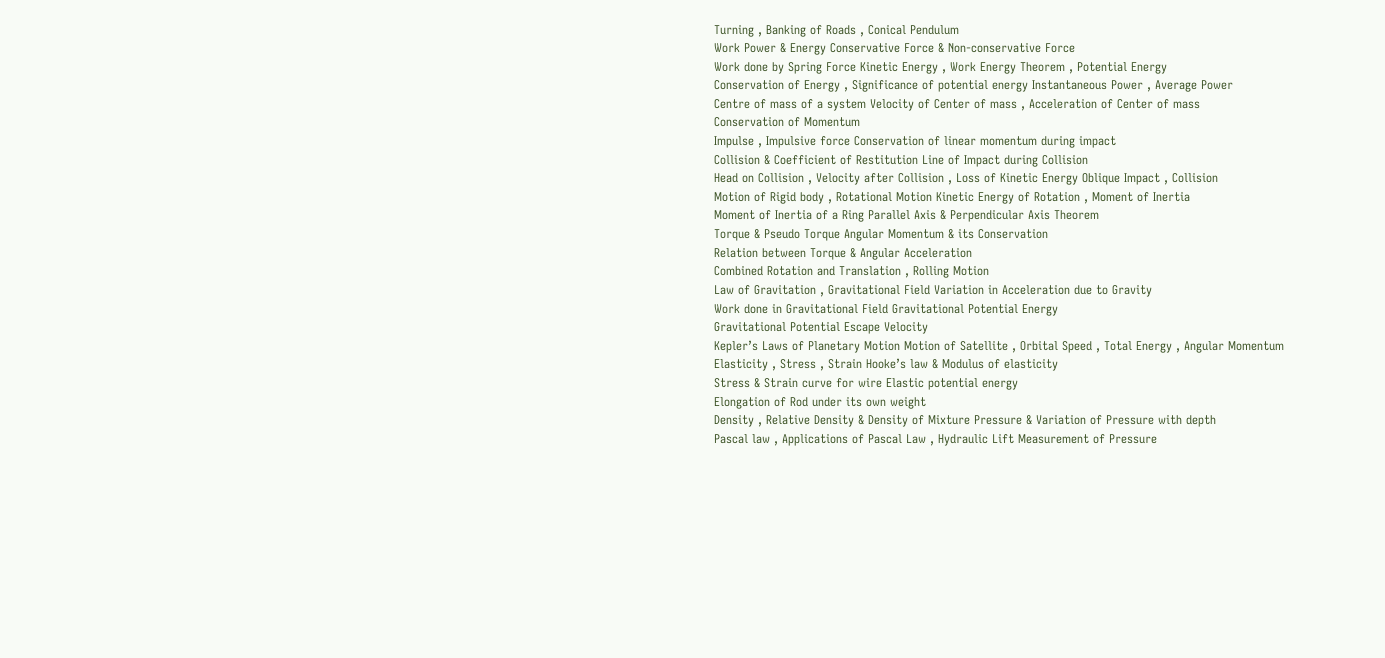Turning , Banking of Roads , Conical Pendulum
Work Power & Energy Conservative Force & Non-conservative Force
Work done by Spring Force Kinetic Energy , Work Energy Theorem , Potential Energy
Conservation of Energy , Significance of potential energy Instantaneous Power , Average Power
Centre of mass of a system Velocity of Center of mass , Acceleration of Center of mass
Conservation of Momentum
Impulse , Impulsive force Conservation of linear momentum during impact
Collision & Coefficient of Restitution Line of Impact during Collision
Head on Collision , Velocity after Collision , Loss of Kinetic Energy Oblique Impact , Collision
Motion of Rigid body , Rotational Motion Kinetic Energy of Rotation , Moment of Inertia
Moment of Inertia of a Ring Parallel Axis & Perpendicular Axis Theorem
Torque & Pseudo Torque Angular Momentum & its Conservation
Relation between Torque & Angular Acceleration
Combined Rotation and Translation , Rolling Motion
Law of Gravitation , Gravitational Field Variation in Acceleration due to Gravity
Work done in Gravitational Field Gravitational Potential Energy
Gravitational Potential Escape Velocity
Kepler’s Laws of Planetary Motion Motion of Satellite , Orbital Speed , Total Energy , Angular Momentum
Elasticity , Stress , Strain Hooke’s law & Modulus of elasticity
Stress & Strain curve for wire Elastic potential energy
Elongation of Rod under its own weight
Density , Relative Density & Density of Mixture Pressure & Variation of Pressure with depth
Pascal law , Applications of Pascal Law , Hydraulic Lift Measurement of Pressure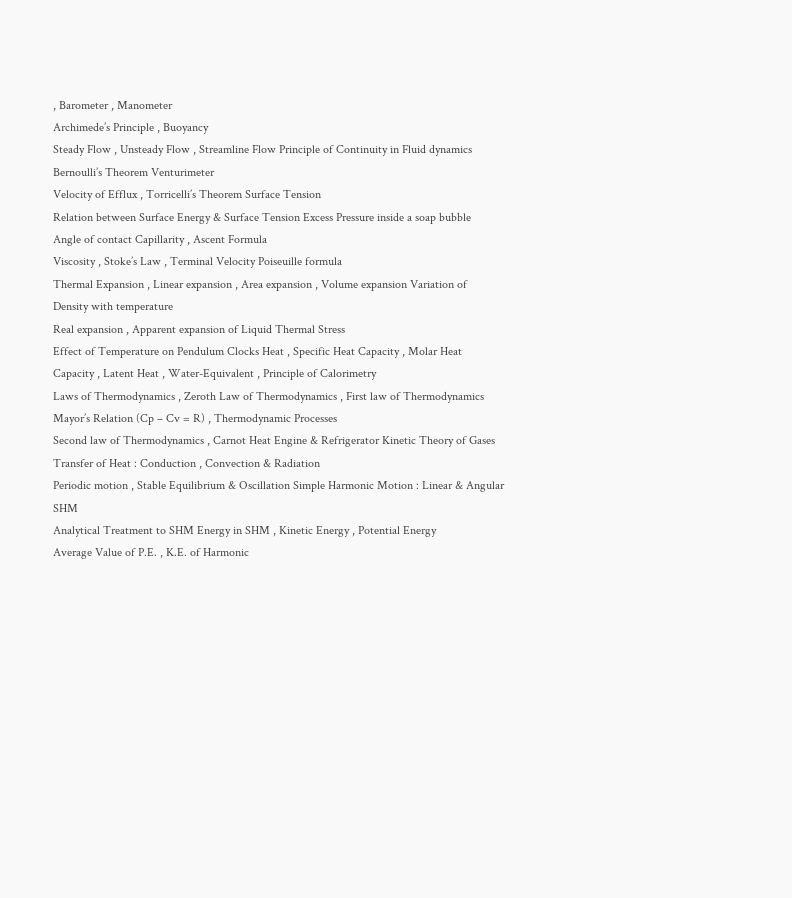, Barometer , Manometer
Archimede’s Principle , Buoyancy
Steady Flow , Unsteady Flow , Streamline Flow Principle of Continuity in Fluid dynamics
Bernoulli’s Theorem Venturimeter
Velocity of Efflux , Torricelli’s Theorem Surface Tension
Relation between Surface Energy & Surface Tension Excess Pressure inside a soap bubble
Angle of contact Capillarity , Ascent Formula
Viscosity , Stoke’s Law , Terminal Velocity Poiseuille formula
Thermal Expansion , Linear expansion , Area expansion , Volume expansion Variation of Density with temperature
Real expansion , Apparent expansion of Liquid Thermal Stress
Effect of Temperature on Pendulum Clocks Heat , Specific Heat Capacity , Molar Heat Capacity , Latent Heat , Water-Equivalent , Principle of Calorimetry
Laws of Thermodynamics , Zeroth Law of Thermodynamics , First law of Thermodynamics Mayor’s Relation (Cp – Cv = R) , Thermodynamic Processes
Second law of Thermodynamics , Carnot Heat Engine & Refrigerator Kinetic Theory of Gases
Transfer of Heat : Conduction , Convection & Radiation
Periodic motion , Stable Equilibrium & Oscillation Simple Harmonic Motion : Linear & Angular SHM
Analytical Treatment to SHM Energy in SHM , Kinetic Energy , Potential Energy
Average Value of P.E. , K.E. of Harmonic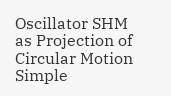Oscillator SHM as Projection of Circular Motion
Simple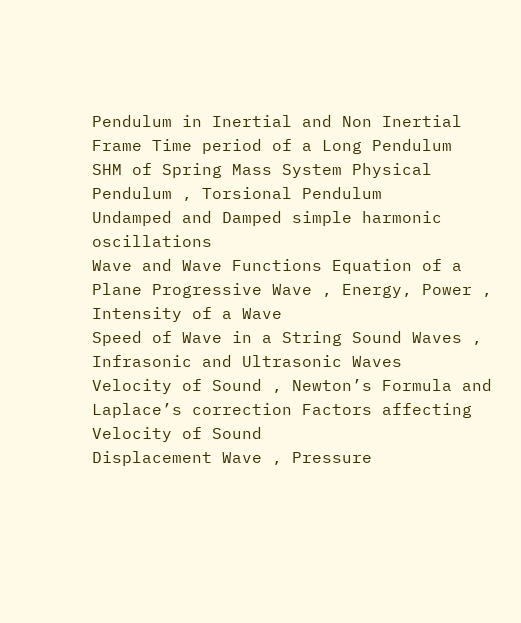Pendulum in Inertial and Non Inertial Frame Time period of a Long Pendulum
SHM of Spring Mass System Physical Pendulum , Torsional Pendulum
Undamped and Damped simple harmonic oscillations
Wave and Wave Functions Equation of a Plane Progressive Wave , Energy, Power , Intensity of a Wave
Speed of Wave in a String Sound Waves , Infrasonic and Ultrasonic Waves
Velocity of Sound , Newton’s Formula and Laplace’s correction Factors affecting Velocity of Sound
Displacement Wave , Pressure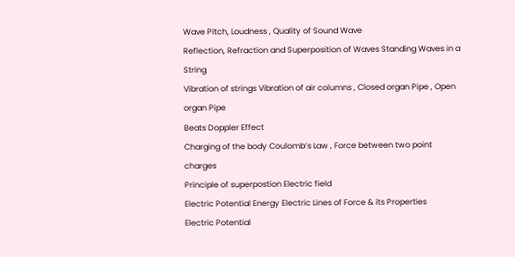Wave Pitch, Loudness , Quality of Sound Wave
Reflection, Refraction and Superposition of Waves Standing Waves in a String
Vibration of strings Vibration of air columns , Closed organ Pipe , Open organ Pipe
Beats Doppler Effect
Charging of the body Coulomb’s Law , Force between two point charges
Principle of superpostion Electric field
Electric Potential Energy Electric Lines of Force & its Properties
Electric Potential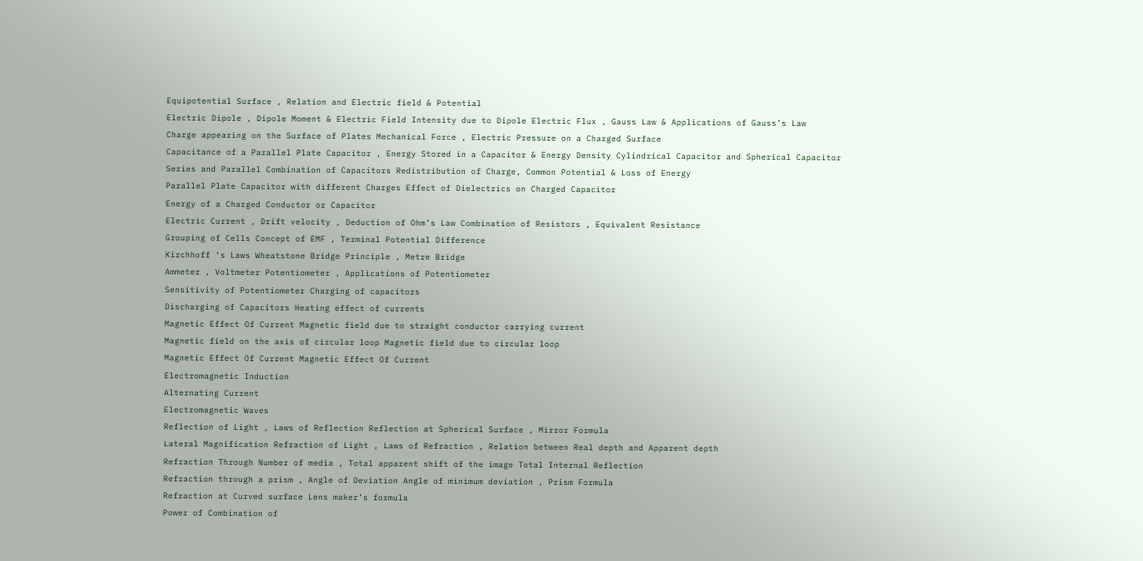Equipotential Surface , Relation and Electric field & Potential
Electric Dipole , Dipole Moment & Electric Field Intensity due to Dipole Electric Flux , Gauss Law & Applications of Gauss’s Law
Charge appearing on the Surface of Plates Mechanical Force , Electric Pressure on a Charged Surface
Capacitance of a Parallel Plate Capacitor , Energy Stored in a Capacitor & Energy Density Cylindrical Capacitor and Spherical Capacitor
Series and Parallel Combination of Capacitors Redistribution of Charge, Common Potential & Loss of Energy
Parallel Plate Capacitor with different Charges Effect of Dielectrics on Charged Capacitor
Energy of a Charged Conductor or Capacitor
Electric Current , Drift velocity , Deduction of Ohm’s Law Combination of Resistors , Equivalent Resistance
Grouping of Cells Concept of EMF , Terminal Potential Difference
Kirchhoff ‘s Laws Wheatstone Bridge Principle , Metre Bridge
Ammeter , Voltmeter Potentiometer , Applications of Potentiometer
Sensitivity of Potentiometer Charging of capacitors
Discharging of Capacitors Heating effect of currents
Magnetic Effect Of Current Magnetic field due to straight conductor carrying current
Magnetic field on the axis of circular loop Magnetic field due to circular loop
Magnetic Effect Of Current Magnetic Effect Of Current
Electromagnetic Induction
Alternating Current
Electromagnetic Waves
Reflection of Light , Laws of Reflection Reflection at Spherical Surface , Mirror Formula
Lateral Magnification Refraction of Light , Laws of Refraction , Relation between Real depth and Apparent depth
Refraction Through Number of media , Total apparent shift of the image Total Internal Reflection
Refraction through a prism , Angle of Deviation Angle of minimum deviation , Prism Formula
Refraction at Curved surface Lens maker’s formula
Power of Combination of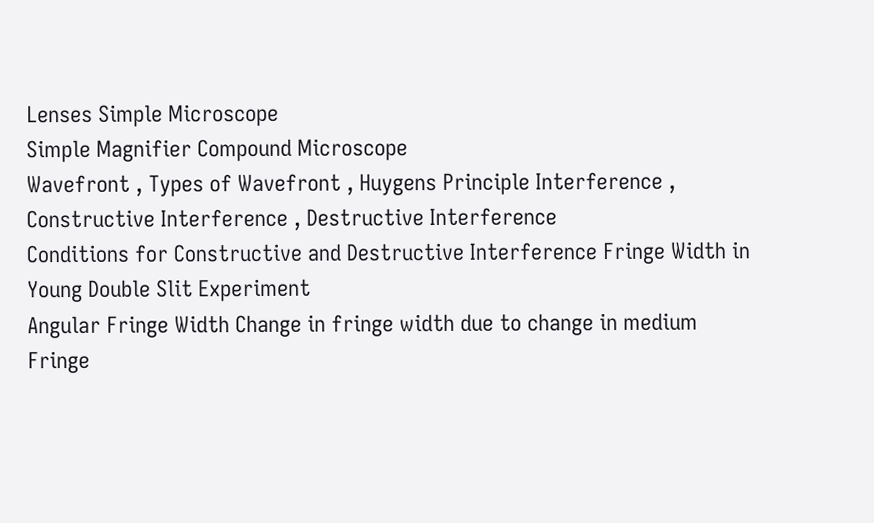Lenses Simple Microscope
Simple Magnifier Compound Microscope
Wavefront , Types of Wavefront , Huygens Principle Interference , Constructive Interference , Destructive Interference
Conditions for Constructive and Destructive Interference Fringe Width in Young Double Slit Experiment
Angular Fringe Width Change in fringe width due to change in medium
Fringe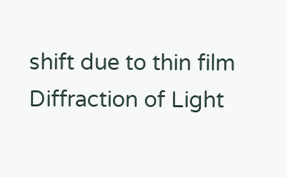shift due to thin film Diffraction of Light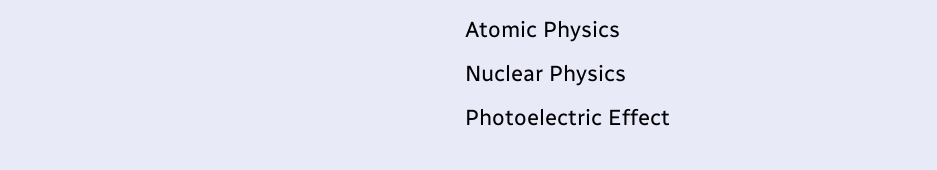Atomic Physics
Nuclear Physics
Photoelectric Effect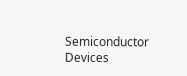Semiconductor Devices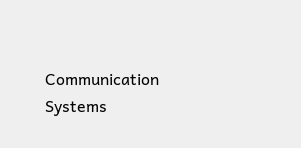Communication Systems